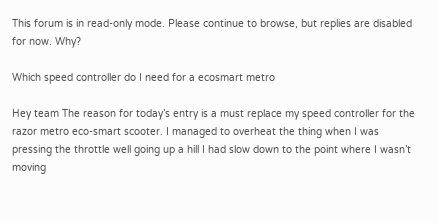This forum is in read-only mode. Please continue to browse, but replies are disabled for now. Why?

Which speed controller do I need for a ecosmart metro

Hey team The reason for today’s entry is a must replace my speed controller for the razor metro eco-smart scooter. I managed to overheat the thing when I was pressing the throttle well going up a hill I had slow down to the point where I wasn’t moving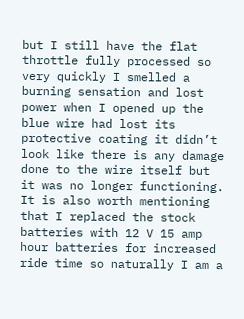but I still have the flat throttle fully processed so very quickly I smelled a burning sensation and lost power when I opened up the blue wire had lost its protective coating it didn’t look like there is any damage done to the wire itself but it was no longer functioning. It is also worth mentioning that I replaced the stock batteries with 12 V 15 amp hour batteries for increased ride time so naturally I am a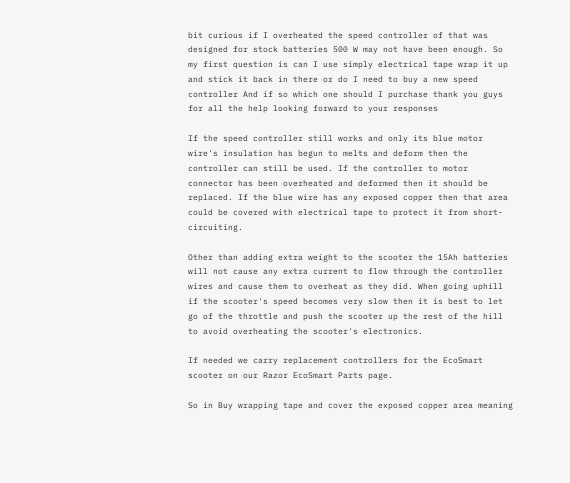bit curious if I overheated the speed controller of that was designed for stock batteries 500 W may not have been enough. So my first question is can I use simply electrical tape wrap it up and stick it back in there or do I need to buy a new speed controller And if so which one should I purchase thank you guys for all the help looking forward to your responses

If the speed controller still works and only its blue motor wire's insulation has begun to melts and deform then the controller can still be used. If the controller to motor connector has been overheated and deformed then it should be replaced. If the blue wire has any exposed copper then that area could be covered with electrical tape to protect it from short-circuiting.

Other than adding extra weight to the scooter the 15Ah batteries will not cause any extra current to flow through the controller wires and cause them to overheat as they did. When going uphill if the scooter's speed becomes very slow then it is best to let go of the throttle and push the scooter up the rest of the hill to avoid overheating the scooter's electronics.

If needed we carry replacement controllers for the EcoSmart scooter on our Razor EcoSmart Parts page.

So in Buy wrapping tape and cover the exposed copper area meaning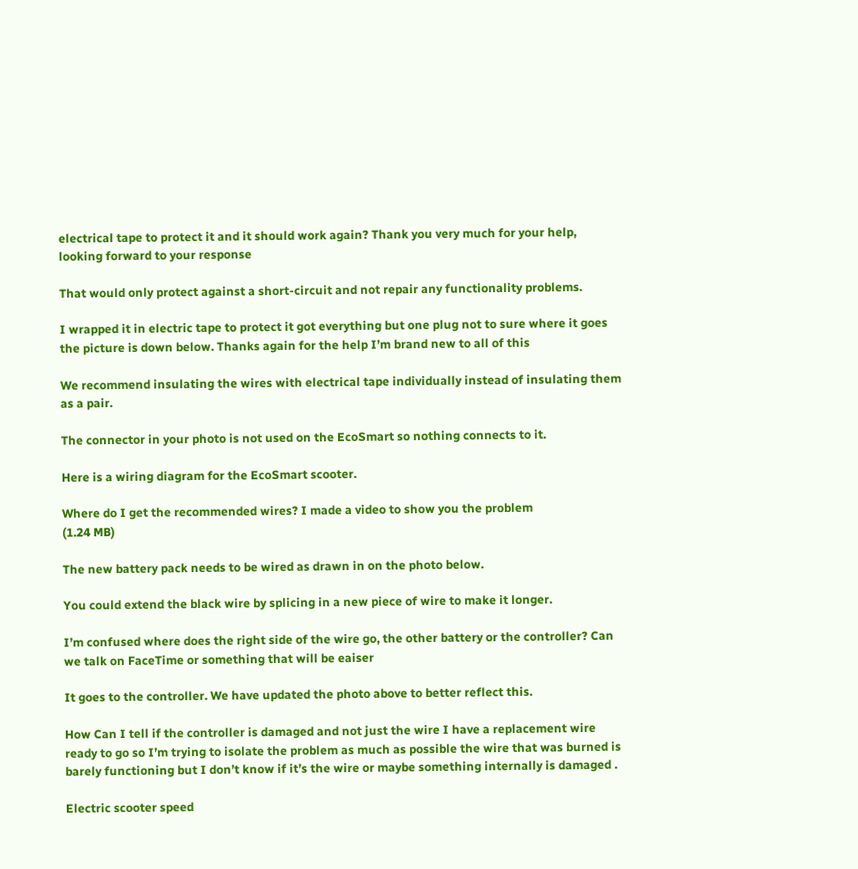electrical tape to protect it and it should work again? Thank you very much for your help, looking forward to your response

That would only protect against a short-circuit and not repair any functionality problems.

I wrapped it in electric tape to protect it got everything but one plug not to sure where it goes the picture is down below. Thanks again for the help I’m brand new to all of this

We recommend insulating the wires with electrical tape individually instead of insulating them as a pair.

The connector in your photo is not used on the EcoSmart so nothing connects to it.

Here is a wiring diagram for the EcoSmart scooter.

Where do I get the recommended wires? I made a video to show you the problem
(1.24 MB)

The new battery pack needs to be wired as drawn in on the photo below.

You could extend the black wire by splicing in a new piece of wire to make it longer.

I’m confused where does the right side of the wire go, the other battery or the controller? Can we talk on FaceTime or something that will be eaiser

It goes to the controller. We have updated the photo above to better reflect this.

How Can I tell if the controller is damaged and not just the wire I have a replacement wire ready to go so I’m trying to isolate the problem as much as possible the wire that was burned is barely functioning but I don’t know if it’s the wire or maybe something internally is damaged .

Electric scooter speed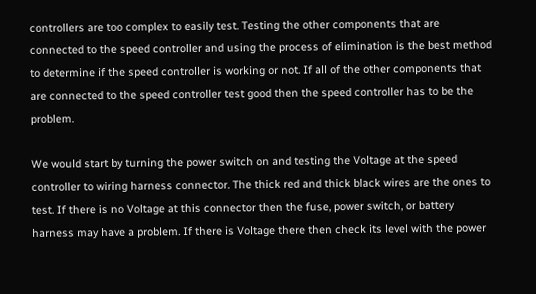controllers are too complex to easily test. Testing the other components that are connected to the speed controller and using the process of elimination is the best method to determine if the speed controller is working or not. If all of the other components that are connected to the speed controller test good then the speed controller has to be the problem.

We would start by turning the power switch on and testing the Voltage at the speed controller to wiring harness connector. The thick red and thick black wires are the ones to test. If there is no Voltage at this connector then the fuse, power switch, or battery harness may have a problem. If there is Voltage there then check its level with the power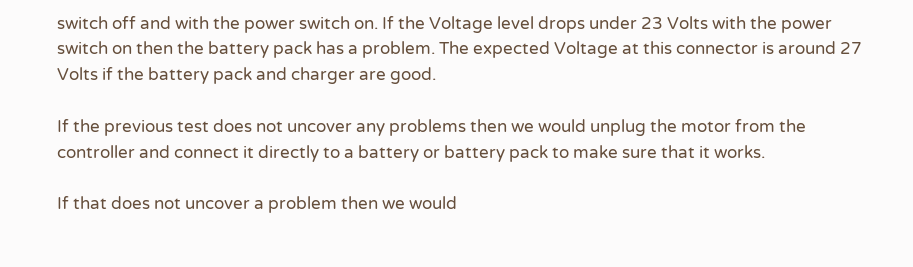switch off and with the power switch on. If the Voltage level drops under 23 Volts with the power switch on then the battery pack has a problem. The expected Voltage at this connector is around 27 Volts if the battery pack and charger are good.

If the previous test does not uncover any problems then we would unplug the motor from the controller and connect it directly to a battery or battery pack to make sure that it works.

If that does not uncover a problem then we would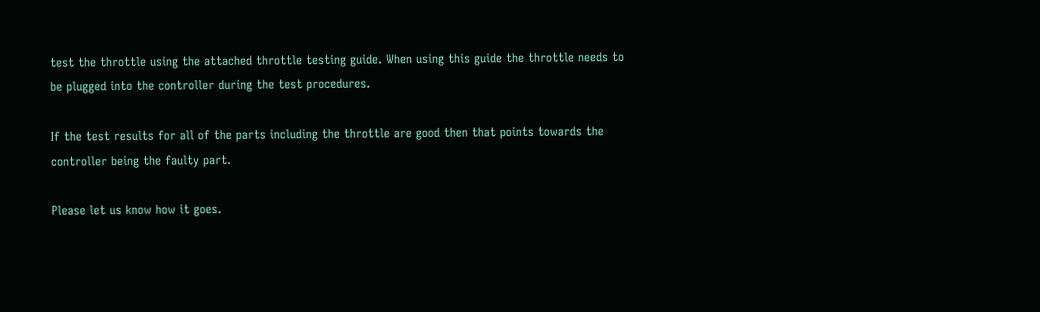test the throttle using the attached throttle testing guide. When using this guide the throttle needs to be plugged into the controller during the test procedures.

If the test results for all of the parts including the throttle are good then that points towards the controller being the faulty part.

Please let us know how it goes.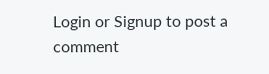Login or Signup to post a comment